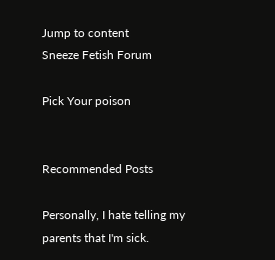Jump to content
Sneeze Fetish Forum

Pick Your poison


Recommended Posts

Personally, I hate telling my parents that I'm sick.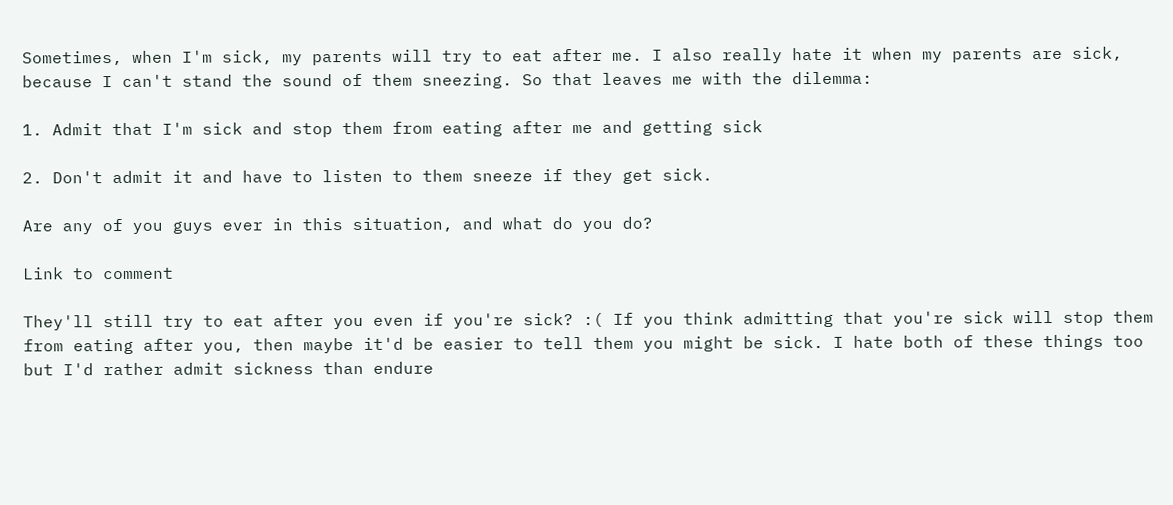Sometimes, when I'm sick, my parents will try to eat after me. I also really hate it when my parents are sick, because I can't stand the sound of them sneezing. So that leaves me with the dilemma:

1. Admit that I'm sick and stop them from eating after me and getting sick

2. Don't admit it and have to listen to them sneeze if they get sick.

Are any of you guys ever in this situation, and what do you do?

Link to comment

They'll still try to eat after you even if you're sick? :( If you think admitting that you're sick will stop them from eating after you, then maybe it'd be easier to tell them you might be sick. I hate both of these things too but I'd rather admit sickness than endure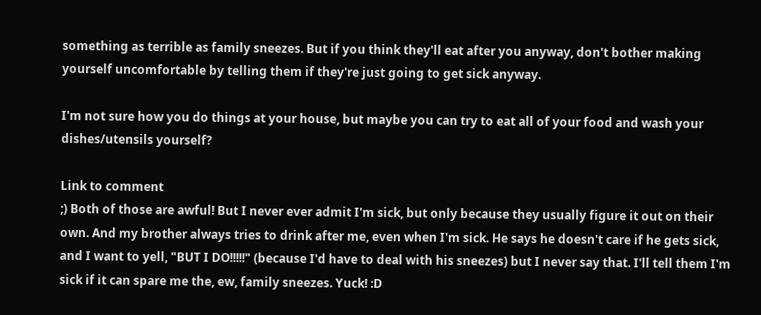something as terrible as family sneezes. But if you think they'll eat after you anyway, don't bother making yourself uncomfortable by telling them if they're just going to get sick anyway.

I'm not sure how you do things at your house, but maybe you can try to eat all of your food and wash your dishes/utensils yourself?

Link to comment
;) Both of those are awful! But I never ever admit I'm sick, but only because they usually figure it out on their own. And my brother always tries to drink after me, even when I'm sick. He says he doesn't care if he gets sick, and I want to yell, "BUT I DO!!!!!" (because I'd have to deal with his sneezes) but I never say that. I'll tell them I'm sick if it can spare me the, ew, family sneezes. Yuck! :D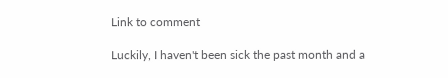Link to comment

Luckily, I haven't been sick the past month and a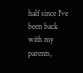half since I've been back with my parents,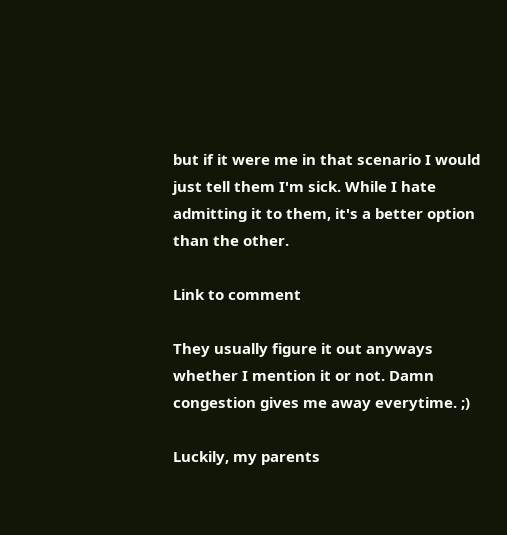but if it were me in that scenario I would just tell them I'm sick. While I hate admitting it to them, it's a better option than the other.

Link to comment

They usually figure it out anyways whether I mention it or not. Damn congestion gives me away everytime. ;)

Luckily, my parents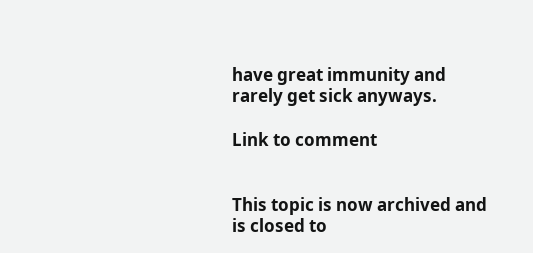have great immunity and rarely get sick anyways.

Link to comment


This topic is now archived and is closed to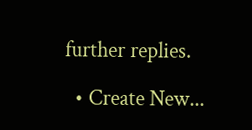further replies.

  • Create New...